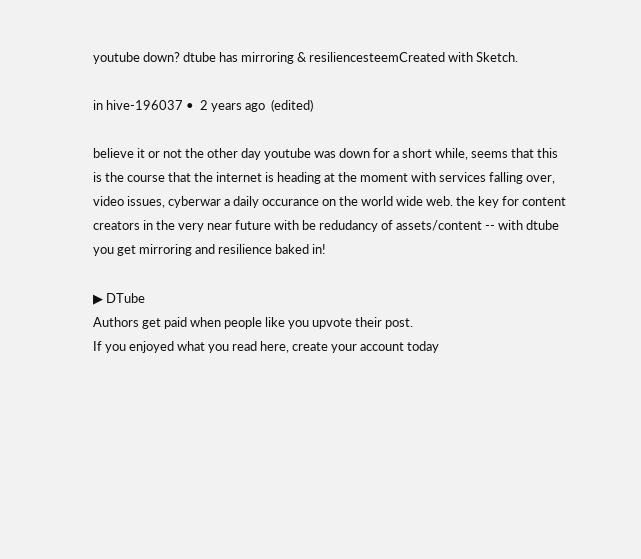youtube down? dtube has mirroring & resiliencesteemCreated with Sketch.

in hive-196037 •  2 years ago  (edited)

believe it or not the other day youtube was down for a short while, seems that this is the course that the internet is heading at the moment with services falling over, video issues, cyberwar a daily occurance on the world wide web. the key for content creators in the very near future with be redudancy of assets/content -- with dtube you get mirroring and resilience baked in!

▶ DTube
Authors get paid when people like you upvote their post.
If you enjoyed what you read here, create your account today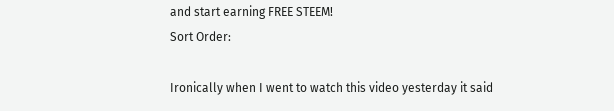and start earning FREE STEEM!
Sort Order:

Ironically when I went to watch this video yesterday it said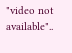"video not available"..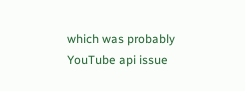which was probably YouTube api issue